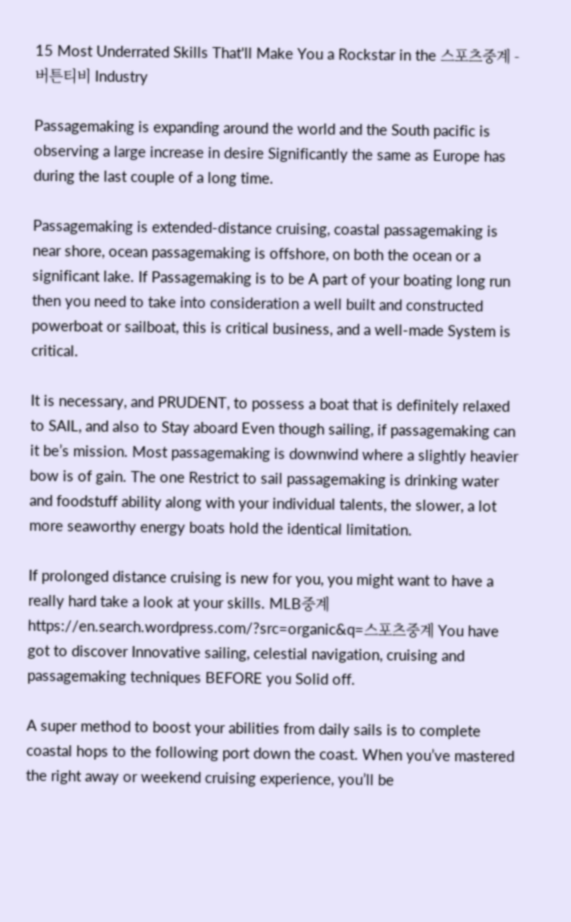15 Most Underrated Skills That'll Make You a Rockstar in the 스포츠중계 - 버튼티비 Industry

Passagemaking is expanding around the world and the South pacific is observing a large increase in desire Significantly the same as Europe has during the last couple of a long time.

Passagemaking is extended-distance cruising, coastal passagemaking is near shore, ocean passagemaking is offshore, on both the ocean or a significant lake. If Passagemaking is to be A part of your boating long run then you need to take into consideration a well built and constructed powerboat or sailboat, this is critical business, and a well-made System is critical.

It is necessary, and PRUDENT, to possess a boat that is definitely relaxed to SAIL, and also to Stay aboard Even though sailing, if passagemaking can it be’s mission. Most passagemaking is downwind where a slightly heavier bow is of gain. The one Restrict to sail passagemaking is drinking water and foodstuff ability along with your individual talents, the slower, a lot more seaworthy energy boats hold the identical limitation.

If prolonged distance cruising is new for you, you might want to have a really hard take a look at your skills. MLB중계 https://en.search.wordpress.com/?src=organic&q=스포츠중계 You have got to discover Innovative sailing, celestial navigation, cruising and passagemaking techniques BEFORE you Solid off.

A super method to boost your abilities from daily sails is to complete coastal hops to the following port down the coast. When you’ve mastered the right away or weekend cruising experience, you’ll be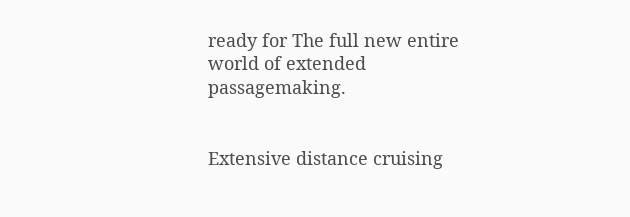ready for The full new entire world of extended passagemaking.


Extensive distance cruising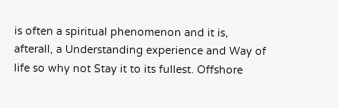is often a spiritual phenomenon and it is, afterall, a Understanding experience and Way of life so why not Stay it to its fullest. Offshore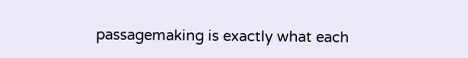passagemaking is exactly what each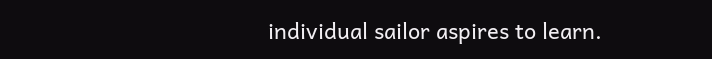individual sailor aspires to learn.